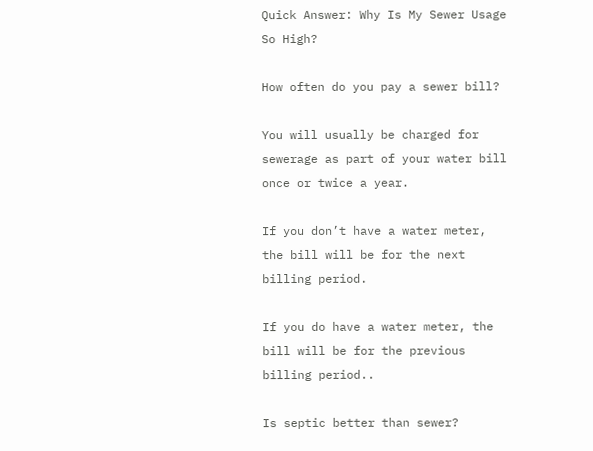Quick Answer: Why Is My Sewer Usage So High?

How often do you pay a sewer bill?

You will usually be charged for sewerage as part of your water bill once or twice a year.

If you don’t have a water meter, the bill will be for the next billing period.

If you do have a water meter, the bill will be for the previous billing period..

Is septic better than sewer?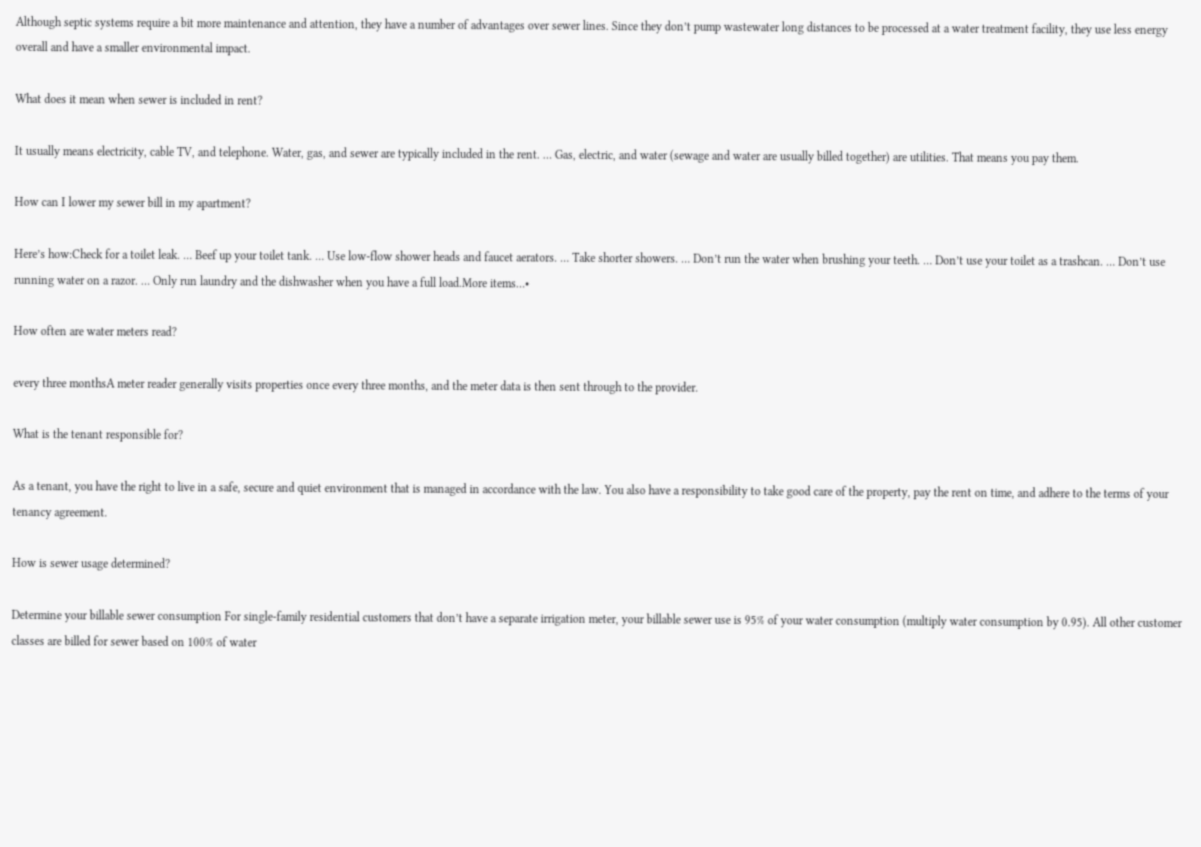Although septic systems require a bit more maintenance and attention, they have a number of advantages over sewer lines. Since they don’t pump wastewater long distances to be processed at a water treatment facility, they use less energy overall and have a smaller environmental impact.

What does it mean when sewer is included in rent?

It usually means electricity, cable TV, and telephone. Water, gas, and sewer are typically included in the rent. … Gas, electric, and water (sewage and water are usually billed together) are utilities. That means you pay them.

How can I lower my sewer bill in my apartment?

Here’s how:Check for a toilet leak. … Beef up your toilet tank. … Use low-flow shower heads and faucet aerators. … Take shorter showers. … Don’t run the water when brushing your teeth. … Don’t use your toilet as a trashcan. … Don’t use running water on a razor. … Only run laundry and the dishwasher when you have a full load.More items…•

How often are water meters read?

every three monthsA meter reader generally visits properties once every three months, and the meter data is then sent through to the provider.

What is the tenant responsible for?

As a tenant, you have the right to live in a safe, secure and quiet environment that is managed in accordance with the law. You also have a responsibility to take good care of the property, pay the rent on time, and adhere to the terms of your tenancy agreement.

How is sewer usage determined?

Determine your billable sewer consumption For single-family residential customers that don’t have a separate irrigation meter, your billable sewer use is 95% of your water consumption (multiply water consumption by 0.95). All other customer classes are billed for sewer based on 100% of water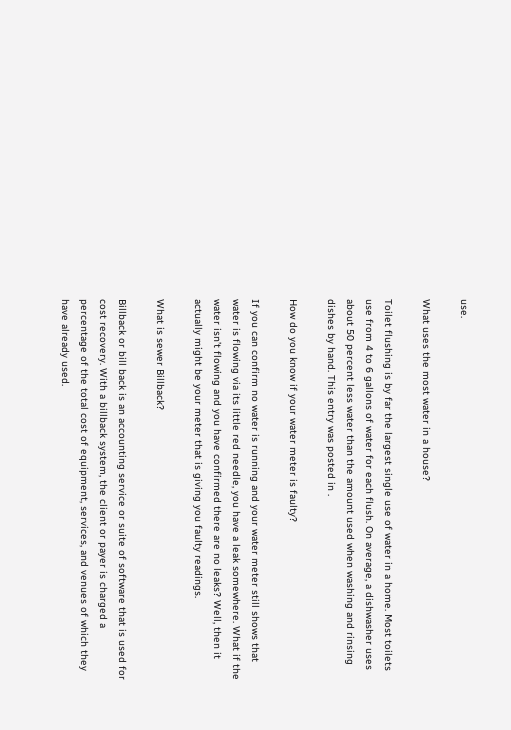use.

What uses the most water in a house?

Toilet flushing is by far the largest single use of water in a home. Most toilets use from 4 to 6 gallons of water for each flush. On average, a dishwasher uses about 50 percent less water than the amount used when washing and rinsing dishes by hand. This entry was posted in .

How do you know if your water meter is faulty?

If you can confirm no water is running and your water meter still shows that water is flowing via its little red needle, you have a leak somewhere. What if the water isn’t flowing and you have confirmed there are no leaks? Well, then it actually might be your meter that is giving you faulty readings.

What is sewer Billback?

Billback or bill back is an accounting service or suite of software that is used for cost recovery. With a billback system, the client or payer is charged a percentage of the total cost of equipment, services, and venues of which they have already used.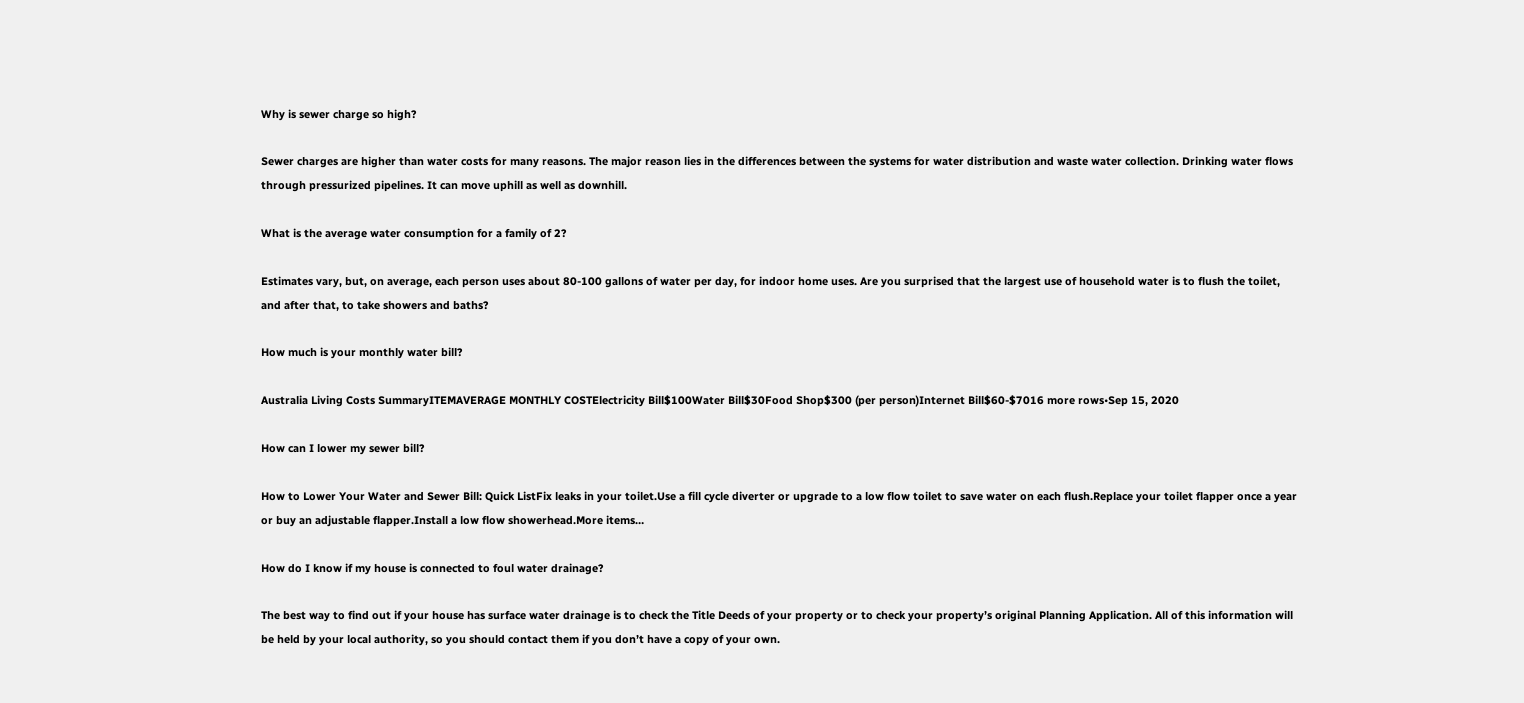Why is sewer charge so high?

Sewer charges are higher than water costs for many reasons. The major reason lies in the differences between the systems for water distribution and waste water collection. Drinking water flows through pressurized pipelines. It can move uphill as well as downhill.

What is the average water consumption for a family of 2?

Estimates vary, but, on average, each person uses about 80-100 gallons of water per day, for indoor home uses. Are you surprised that the largest use of household water is to flush the toilet, and after that, to take showers and baths?

How much is your monthly water bill?

Australia Living Costs SummaryITEMAVERAGE MONTHLY COSTElectricity Bill$100Water Bill$30Food Shop$300 (per person)Internet Bill$60-$7016 more rows•Sep 15, 2020

How can I lower my sewer bill?

How to Lower Your Water and Sewer Bill: Quick ListFix leaks in your toilet.Use a fill cycle diverter or upgrade to a low flow toilet to save water on each flush.Replace your toilet flapper once a year or buy an adjustable flapper.Install a low flow showerhead.More items…

How do I know if my house is connected to foul water drainage?

The best way to find out if your house has surface water drainage is to check the Title Deeds of your property or to check your property’s original Planning Application. All of this information will be held by your local authority, so you should contact them if you don’t have a copy of your own.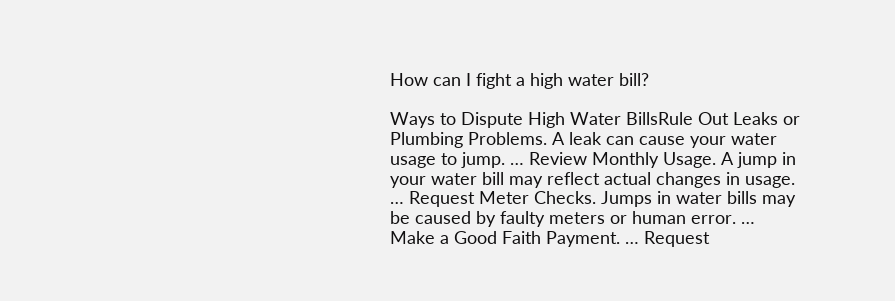How can I fight a high water bill?

Ways to Dispute High Water BillsRule Out Leaks or Plumbing Problems. A leak can cause your water usage to jump. … Review Monthly Usage. A jump in your water bill may reflect actual changes in usage. … Request Meter Checks. Jumps in water bills may be caused by faulty meters or human error. … Make a Good Faith Payment. … Request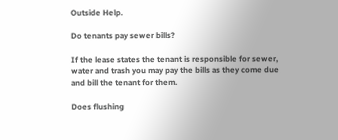Outside Help.

Do tenants pay sewer bills?

If the lease states the tenant is responsible for sewer, water and trash you may pay the bills as they come due and bill the tenant for them.

Does flushing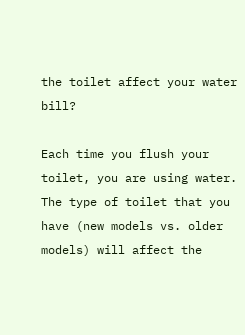the toilet affect your water bill?

Each time you flush your toilet, you are using water. The type of toilet that you have (new models vs. older models) will affect the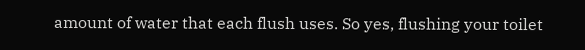amount of water that each flush uses. So yes, flushing your toilet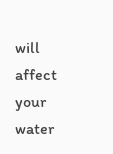will affect your water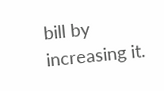bill by increasing it.